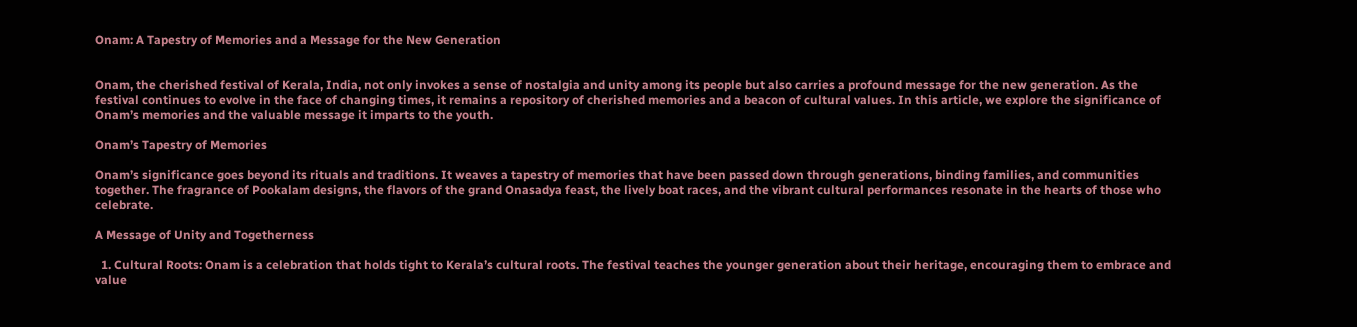Onam: A Tapestry of Memories and a Message for the New Generation


Onam, the cherished festival of Kerala, India, not only invokes a sense of nostalgia and unity among its people but also carries a profound message for the new generation. As the festival continues to evolve in the face of changing times, it remains a repository of cherished memories and a beacon of cultural values. In this article, we explore the significance of Onam’s memories and the valuable message it imparts to the youth.

Onam’s Tapestry of Memories

Onam’s significance goes beyond its rituals and traditions. It weaves a tapestry of memories that have been passed down through generations, binding families, and communities together. The fragrance of Pookalam designs, the flavors of the grand Onasadya feast, the lively boat races, and the vibrant cultural performances resonate in the hearts of those who celebrate.

A Message of Unity and Togetherness

  1. Cultural Roots: Onam is a celebration that holds tight to Kerala’s cultural roots. The festival teaches the younger generation about their heritage, encouraging them to embrace and value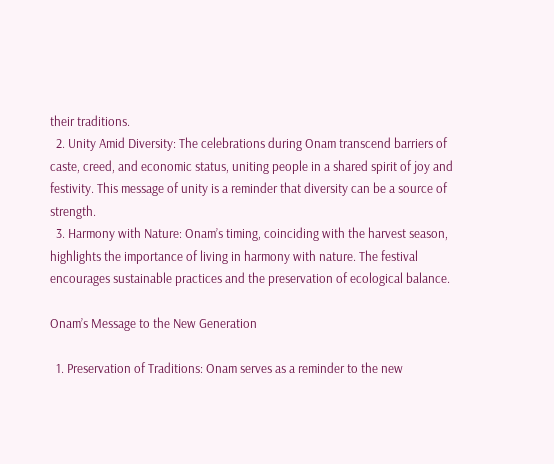their traditions.
  2. Unity Amid Diversity: The celebrations during Onam transcend barriers of caste, creed, and economic status, uniting people in a shared spirit of joy and festivity. This message of unity is a reminder that diversity can be a source of strength.
  3. Harmony with Nature: Onam’s timing, coinciding with the harvest season, highlights the importance of living in harmony with nature. The festival encourages sustainable practices and the preservation of ecological balance.

Onam’s Message to the New Generation

  1. Preservation of Traditions: Onam serves as a reminder to the new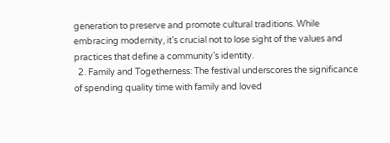generation to preserve and promote cultural traditions. While embracing modernity, it’s crucial not to lose sight of the values and practices that define a community’s identity.
  2. Family and Togetherness: The festival underscores the significance of spending quality time with family and loved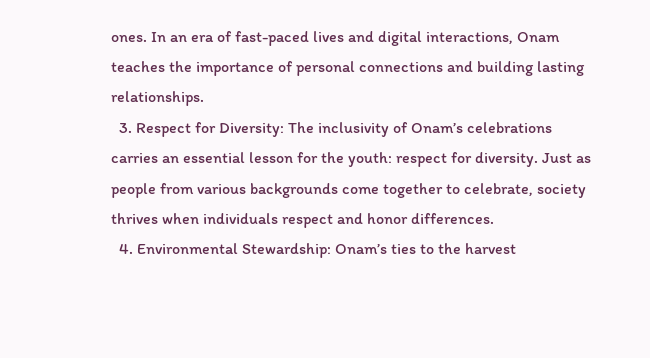ones. In an era of fast-paced lives and digital interactions, Onam teaches the importance of personal connections and building lasting relationships.
  3. Respect for Diversity: The inclusivity of Onam’s celebrations carries an essential lesson for the youth: respect for diversity. Just as people from various backgrounds come together to celebrate, society thrives when individuals respect and honor differences.
  4. Environmental Stewardship: Onam’s ties to the harvest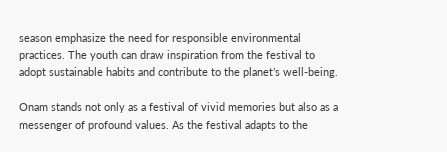season emphasize the need for responsible environmental practices. The youth can draw inspiration from the festival to adopt sustainable habits and contribute to the planet’s well-being.

Onam stands not only as a festival of vivid memories but also as a messenger of profound values. As the festival adapts to the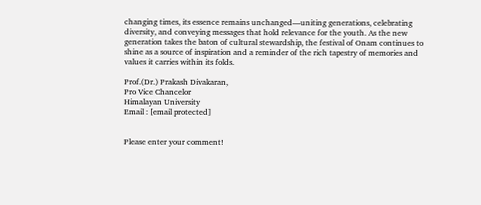changing times, its essence remains unchanged—uniting generations, celebrating diversity, and conveying messages that hold relevance for the youth. As the new generation takes the baton of cultural stewardship, the festival of Onam continues to shine as a source of inspiration and a reminder of the rich tapestry of memories and values it carries within its folds.

Prof.(Dr.) Prakash Divakaran,
Pro Vice Chancelor
Himalayan University
Email : [email protected]


Please enter your comment!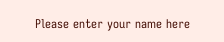Please enter your name here